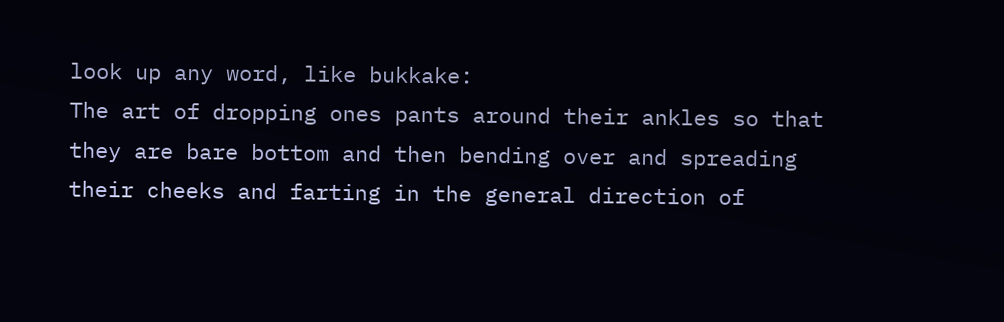look up any word, like bukkake:
The art of dropping ones pants around their ankles so that they are bare bottom and then bending over and spreading their cheeks and farting in the general direction of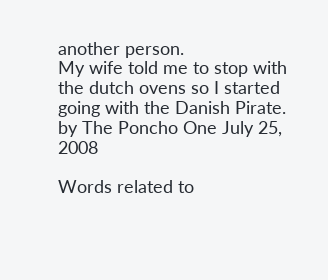another person.
My wife told me to stop with the dutch ovens so I started going with the Danish Pirate.
by The Poncho One July 25, 2008

Words related to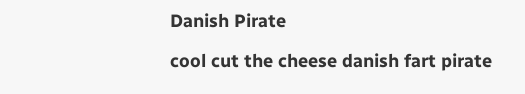Danish Pirate

cool cut the cheese danish fart pirate